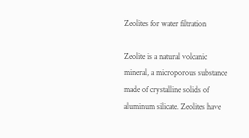Zeolites for water filtration

Zeolite is a natural volcanic mineral, a microporous substance made of crystalline solids of aluminum silicate. Zeolites have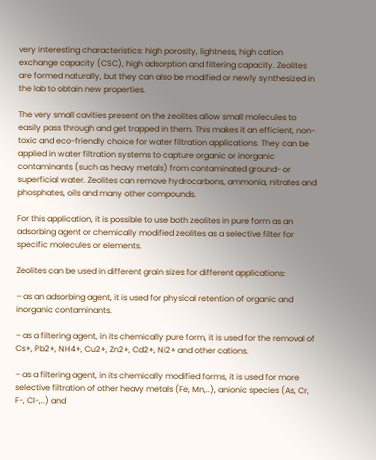very interesting characteristics: high porosity, lightness, high cation exchange capacity (CSC), high adsorption and filtering capacity. Zeolites are formed naturally, but they can also be modified or newly synthesized in the lab to obtain new properties.

The very small cavities present on the zeolites allow small molecules to easily pass through and get trapped in them. This makes it an efficient, non-toxic and eco-friendly choice for water filtration applications. They can be applied in water filtration systems to capture organic or inorganic contaminants (such as heavy metals) from contaminated ground- or superficial water. Zeolites can remove hydrocarbons, ammonia, nitrates and phosphates, oils and many other compounds.

For this application, it is possible to use both zeolites in pure form as an adsorbing agent or chemically modified zeolites as a selective filter for specific molecules or elements.

Zeolites can be used in different grain sizes for different applications:

– as an adsorbing agent, it is used for physical retention of organic and inorganic contaminants.

– as a filtering agent, in its chemically pure form, it is used for the removal of Cs+, Pb2+, NH4+, Cu2+, Zn2+, Cd2+, Ni2+ and other cations.

– as a filtering agent, in its chemically modified forms, it is used for more selective filtration of other heavy metals (Fe, Mn,..), anionic species (As, Cr, F-, Cl-,..) and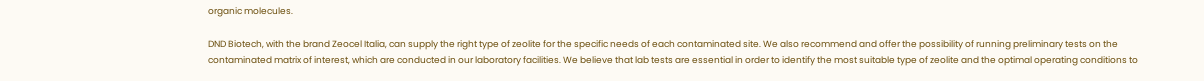organic molecules.

DND Biotech, with the brand Zeocel Italia, can supply the right type of zeolite for the specific needs of each contaminated site. We also recommend and offer the possibility of running preliminary tests on the contaminated matrix of interest, which are conducted in our laboratory facilities. We believe that lab tests are essential in order to identify the most suitable type of zeolite and the optimal operating conditions to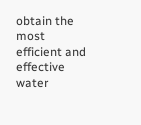obtain the most efficient and effective water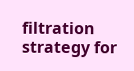filtration strategy for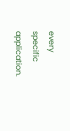every specific application.